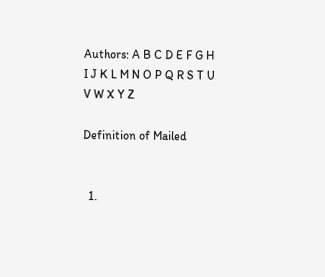Authors: A B C D E F G H I J K L M N O P Q R S T U V W X Y Z

Definition of Mailed


  1.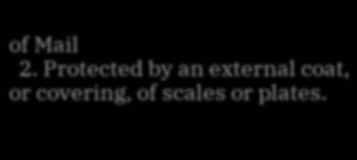of Mail
  2. Protected by an external coat, or covering, of scales or plates.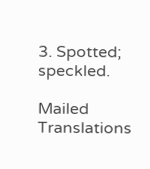3. Spotted; speckled.

Mailed Translations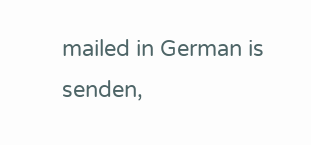mailed in German is senden,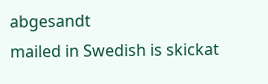abgesandt
mailed in Swedish is skickat